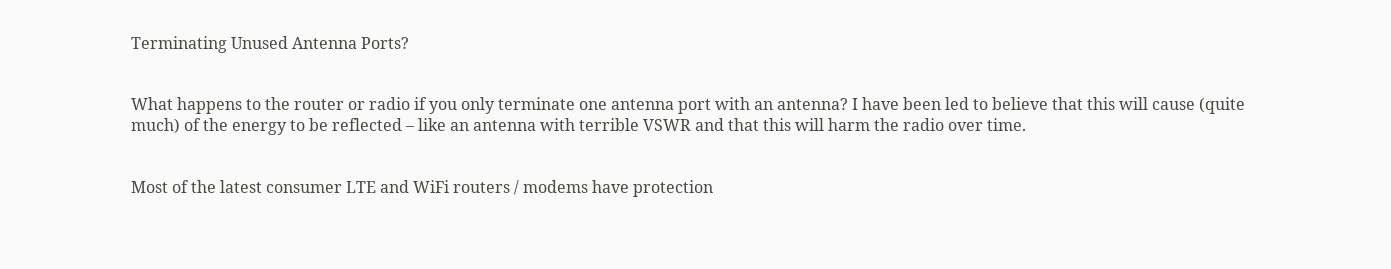Terminating Unused Antenna Ports?


What happens to the router or radio if you only terminate one antenna port with an antenna? I have been led to believe that this will cause (quite much) of the energy to be reflected – like an antenna with terrible VSWR and that this will harm the radio over time.


Most of the latest consumer LTE and WiFi routers / modems have protection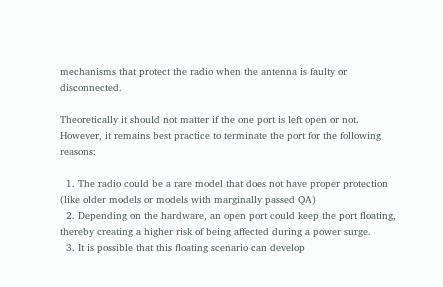mechanisms that protect the radio when the antenna is faulty or disconnected.

Theoretically it should not matter if the one port is left open or not. However, it remains best practice to terminate the port for the following reasons:

  1. The radio could be a rare model that does not have proper protection (like older models or models with marginally passed QA)
  2. Depending on the hardware, an open port could keep the port floating, thereby creating a higher risk of being affected during a power surge.
  3. It is possible that this floating scenario can develop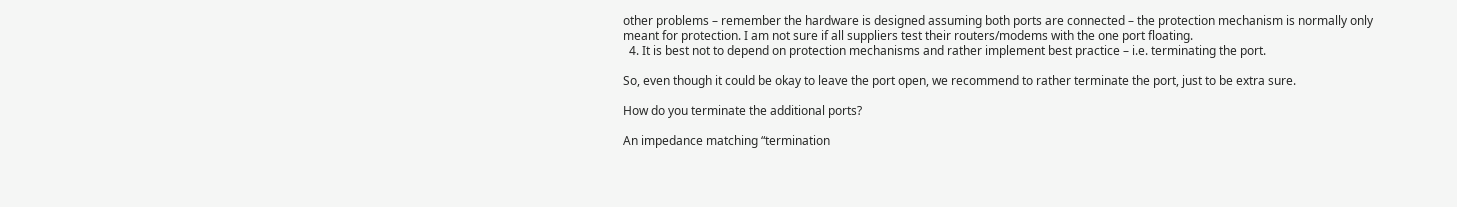other problems – remember the hardware is designed assuming both ports are connected – the protection mechanism is normally only meant for protection. I am not sure if all suppliers test their routers/modems with the one port floating.
  4. It is best not to depend on protection mechanisms and rather implement best practice – i.e. terminating the port.

So, even though it could be okay to leave the port open, we recommend to rather terminate the port, just to be extra sure.

How do you terminate the additional ports?

An impedance matching “termination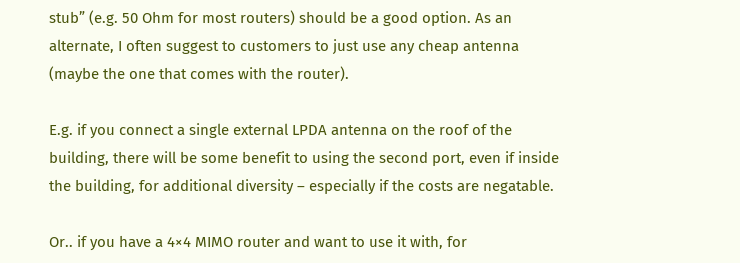stub” (e.g. 50 Ohm for most routers) should be a good option. As an alternate, I often suggest to customers to just use any cheap antenna (maybe the one that comes with the router).

E.g. if you connect a single external LPDA antenna on the roof of the building, there will be some benefit to using the second port, even if inside the building, for additional diversity – especially if the costs are negatable.

Or.. if you have a 4×4 MIMO router and want to use it with, for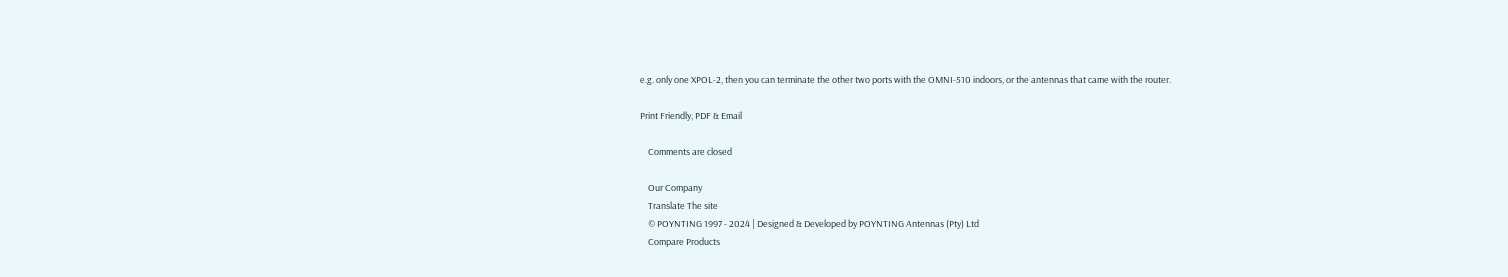e.g. only one XPOL-2, then you can terminate the other two ports with the OMNI-510 indoors, or the antennas that came with the router.

Print Friendly, PDF & Email

    Comments are closed

    Our Company
    Translate The site
    © POYNTING 1997 - 2024 | Designed & Developed by POYNTING Antennas (Pty) Ltd
    Compare Products